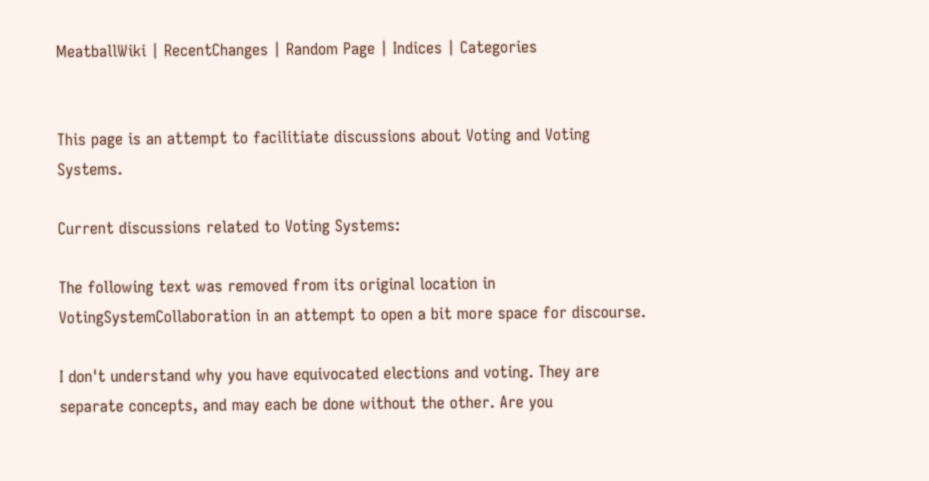MeatballWiki | RecentChanges | Random Page | Indices | Categories


This page is an attempt to facilitiate discussions about Voting and Voting Systems.

Current discussions related to Voting Systems:

The following text was removed from its original location in VotingSystemCollaboration in an attempt to open a bit more space for discourse.

I don't understand why you have equivocated elections and voting. They are separate concepts, and may each be done without the other. Are you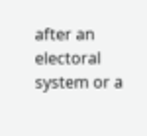after an electoral system or a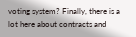voting system? Finally, there is a lot here about contracts and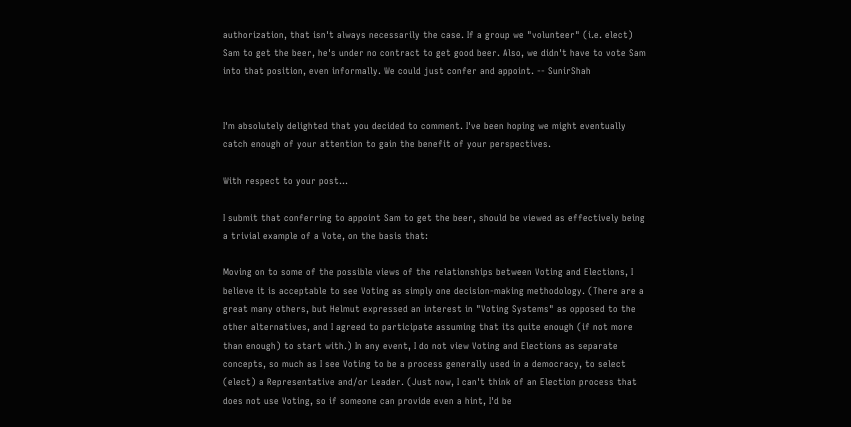authorization, that isn't always necessarily the case. If a group we "volunteer" (i.e. elect) Sam to get the beer, he's under no contract to get good beer. Also, we didn't have to vote Sam into that position, even informally. We could just confer and appoint. -- SunirShah


I'm absolutely delighted that you decided to comment. I've been hoping we might eventually catch enough of your attention to gain the benefit of your perspectives.

With respect to your post...

I submit that conferring to appoint Sam to get the beer, should be viewed as effectively being a trivial example of a Vote, on the basis that:

Moving on to some of the possible views of the relationships between Voting and Elections, I believe it is acceptable to see Voting as simply one decision-making methodology. (There are a great many others, but Helmut expressed an interest in "Voting Systems" as opposed to the other alternatives, and I agreed to participate assuming that its quite enough (if not more than enough) to start with.) In any event, I do not view Voting and Elections as separate concepts, so much as I see Voting to be a process generally used in a democracy, to select (elect) a Representative and/or Leader. (Just now, I can't think of an Election process that does not use Voting, so if someone can provide even a hint, I'd be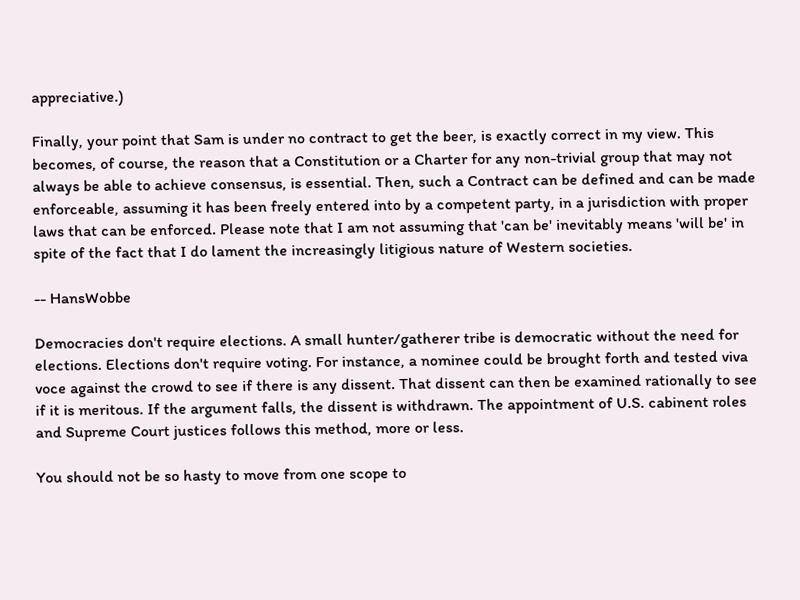appreciative.)

Finally, your point that Sam is under no contract to get the beer, is exactly correct in my view. This becomes, of course, the reason that a Constitution or a Charter for any non-trivial group that may not always be able to achieve consensus, is essential. Then, such a Contract can be defined and can be made enforceable, assuming it has been freely entered into by a competent party, in a jurisdiction with proper laws that can be enforced. Please note that I am not assuming that 'can be' inevitably means 'will be' in spite of the fact that I do lament the increasingly litigious nature of Western societies.

-- HansWobbe

Democracies don't require elections. A small hunter/gatherer tribe is democratic without the need for elections. Elections don't require voting. For instance, a nominee could be brought forth and tested viva voce against the crowd to see if there is any dissent. That dissent can then be examined rationally to see if it is meritous. If the argument falls, the dissent is withdrawn. The appointment of U.S. cabinent roles and Supreme Court justices follows this method, more or less.

You should not be so hasty to move from one scope to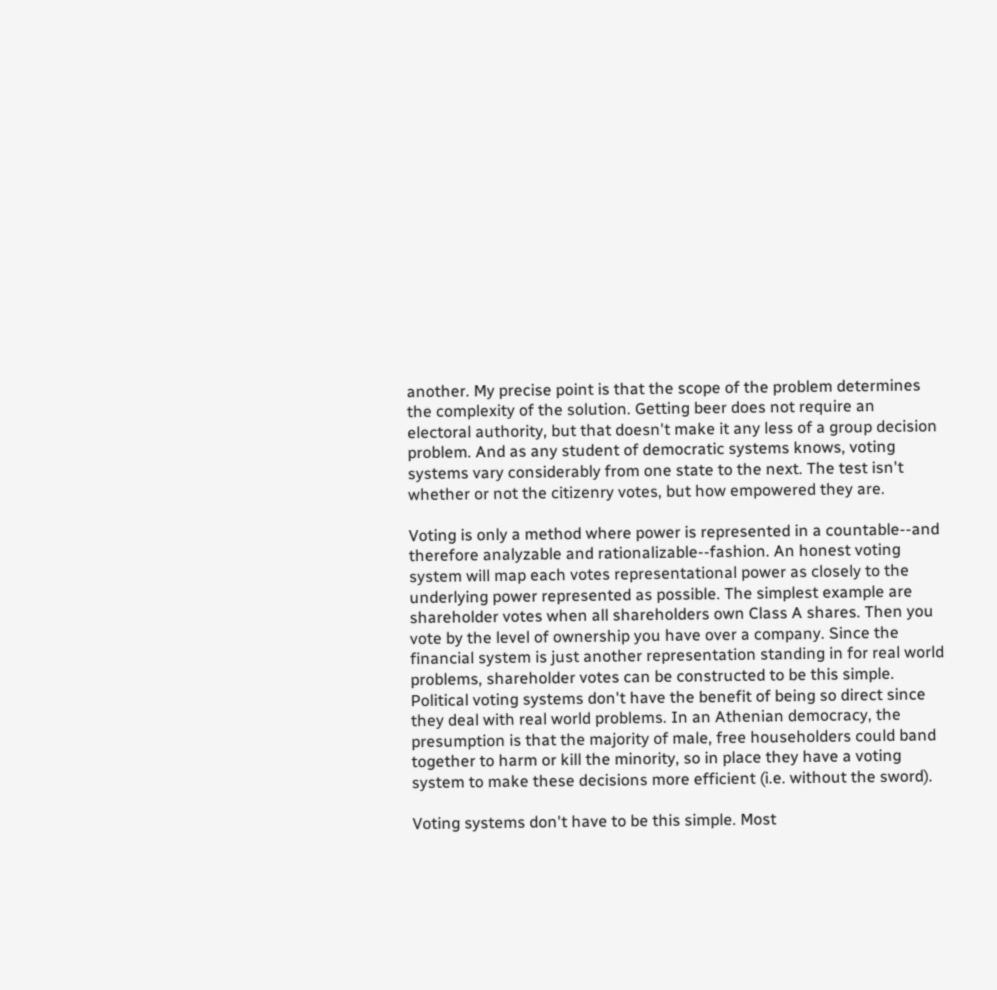another. My precise point is that the scope of the problem determines the complexity of the solution. Getting beer does not require an electoral authority, but that doesn't make it any less of a group decision problem. And as any student of democratic systems knows, voting systems vary considerably from one state to the next. The test isn't whether or not the citizenry votes, but how empowered they are.

Voting is only a method where power is represented in a countable--and therefore analyzable and rationalizable--fashion. An honest voting system will map each votes representational power as closely to the underlying power represented as possible. The simplest example are shareholder votes when all shareholders own Class A shares. Then you vote by the level of ownership you have over a company. Since the financial system is just another representation standing in for real world problems, shareholder votes can be constructed to be this simple. Political voting systems don't have the benefit of being so direct since they deal with real world problems. In an Athenian democracy, the presumption is that the majority of male, free householders could band together to harm or kill the minority, so in place they have a voting system to make these decisions more efficient (i.e. without the sword).

Voting systems don't have to be this simple. Most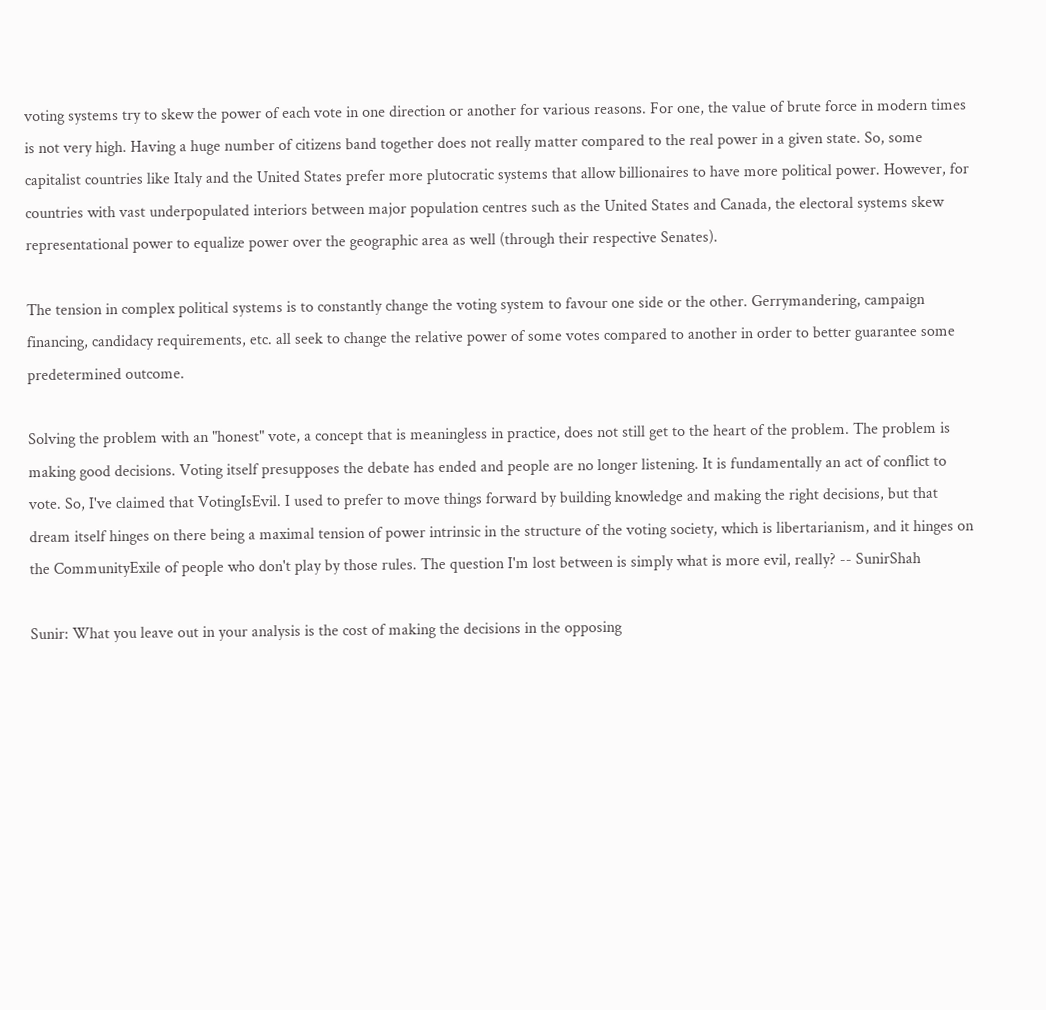voting systems try to skew the power of each vote in one direction or another for various reasons. For one, the value of brute force in modern times is not very high. Having a huge number of citizens band together does not really matter compared to the real power in a given state. So, some capitalist countries like Italy and the United States prefer more plutocratic systems that allow billionaires to have more political power. However, for countries with vast underpopulated interiors between major population centres such as the United States and Canada, the electoral systems skew representational power to equalize power over the geographic area as well (through their respective Senates).

The tension in complex political systems is to constantly change the voting system to favour one side or the other. Gerrymandering, campaign financing, candidacy requirements, etc. all seek to change the relative power of some votes compared to another in order to better guarantee some predetermined outcome.

Solving the problem with an "honest" vote, a concept that is meaningless in practice, does not still get to the heart of the problem. The problem is making good decisions. Voting itself presupposes the debate has ended and people are no longer listening. It is fundamentally an act of conflict to vote. So, I've claimed that VotingIsEvil. I used to prefer to move things forward by building knowledge and making the right decisions, but that dream itself hinges on there being a maximal tension of power intrinsic in the structure of the voting society, which is libertarianism, and it hinges on the CommunityExile of people who don't play by those rules. The question I'm lost between is simply what is more evil, really? -- SunirShah

Sunir: What you leave out in your analysis is the cost of making the decisions in the opposing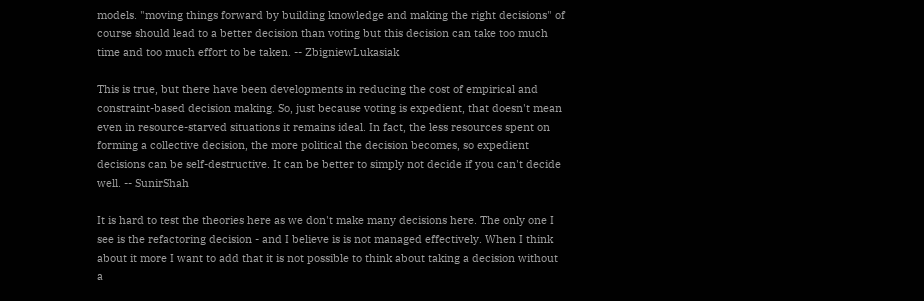models. "moving things forward by building knowledge and making the right decisions" of course should lead to a better decision than voting but this decision can take too much time and too much effort to be taken. -- ZbigniewLukasiak

This is true, but there have been developments in reducing the cost of empirical and constraint-based decision making. So, just because voting is expedient, that doesn't mean even in resource-starved situations it remains ideal. In fact, the less resources spent on forming a collective decision, the more political the decision becomes, so expedient decisions can be self-destructive. It can be better to simply not decide if you can't decide well. -- SunirShah

It is hard to test the theories here as we don't make many decisions here. The only one I see is the refactoring decision - and I believe is is not managed effectively. When I think about it more I want to add that it is not possible to think about taking a decision without a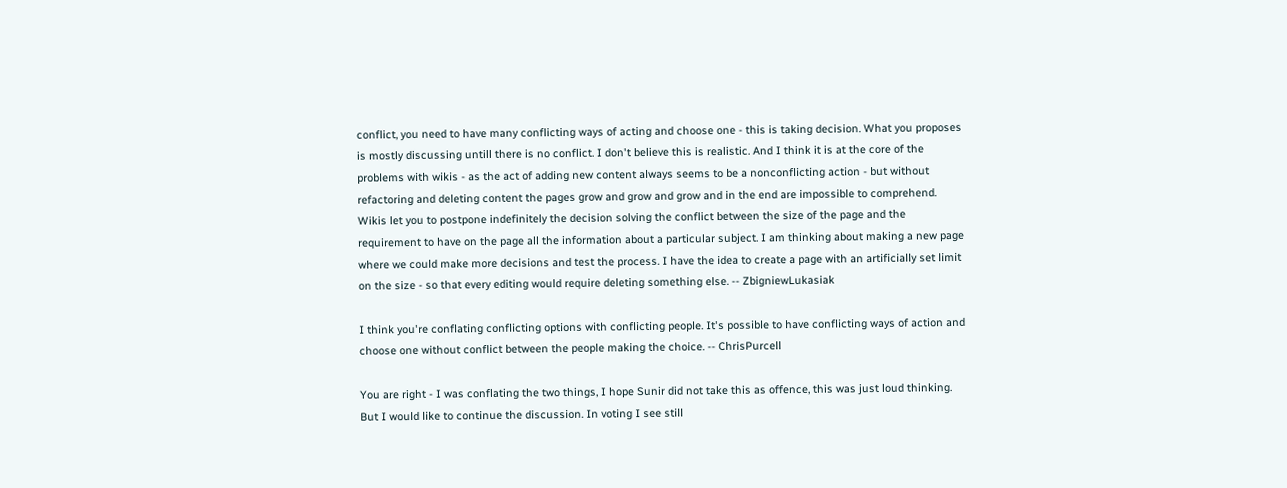conflict, you need to have many conflicting ways of acting and choose one - this is taking decision. What you proposes is mostly discussing untill there is no conflict. I don't believe this is realistic. And I think it is at the core of the problems with wikis - as the act of adding new content always seems to be a nonconflicting action - but without refactoring and deleting content the pages grow and grow and grow and in the end are impossible to comprehend. Wikis let you to postpone indefinitely the decision solving the conflict between the size of the page and the requirement to have on the page all the information about a particular subject. I am thinking about making a new page where we could make more decisions and test the process. I have the idea to create a page with an artificially set limit on the size - so that every editing would require deleting something else. -- ZbigniewLukasiak

I think you're conflating conflicting options with conflicting people. It's possible to have conflicting ways of action and choose one without conflict between the people making the choice. -- ChrisPurcell

You are right - I was conflating the two things, I hope Sunir did not take this as offence, this was just loud thinking. But I would like to continue the discussion. In voting I see still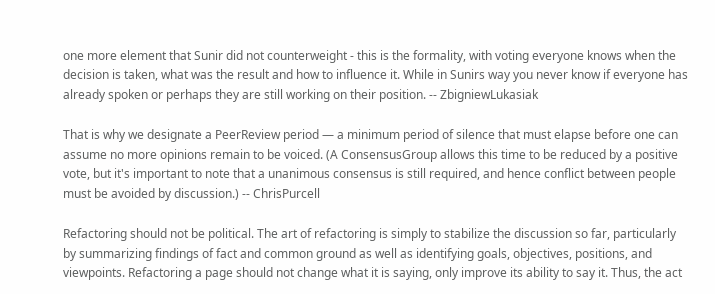one more element that Sunir did not counterweight - this is the formality, with voting everyone knows when the decision is taken, what was the result and how to influence it. While in Sunirs way you never know if everyone has already spoken or perhaps they are still working on their position. -- ZbigniewLukasiak

That is why we designate a PeerReview period — a minimum period of silence that must elapse before one can assume no more opinions remain to be voiced. (A ConsensusGroup allows this time to be reduced by a positive vote, but it's important to note that a unanimous consensus is still required, and hence conflict between people must be avoided by discussion.) -- ChrisPurcell

Refactoring should not be political. The art of refactoring is simply to stabilize the discussion so far, particularly by summarizing findings of fact and common ground as well as identifying goals, objectives, positions, and viewpoints. Refactoring a page should not change what it is saying, only improve its ability to say it. Thus, the act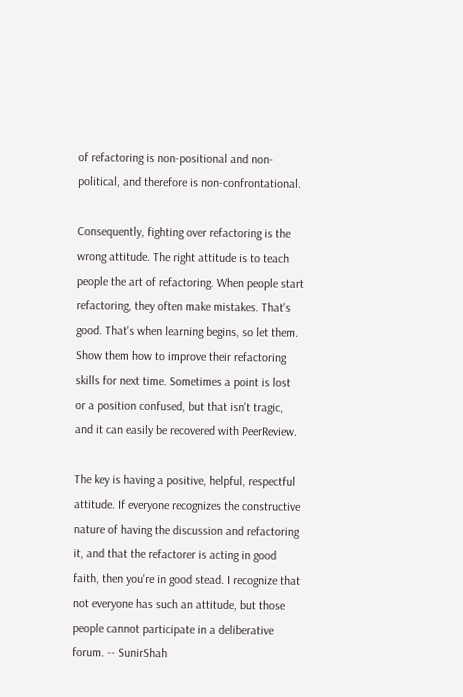of refactoring is non-positional and non-political, and therefore is non-confrontational.

Consequently, fighting over refactoring is the wrong attitude. The right attitude is to teach people the art of refactoring. When people start refactoring, they often make mistakes. That's good. That's when learning begins, so let them. Show them how to improve their refactoring skills for next time. Sometimes a point is lost or a position confused, but that isn't tragic, and it can easily be recovered with PeerReview.

The key is having a positive, helpful, respectful attitude. If everyone recognizes the constructive nature of having the discussion and refactoring it, and that the refactorer is acting in good faith, then you're in good stead. I recognize that not everyone has such an attitude, but those people cannot participate in a deliberative forum. -- SunirShah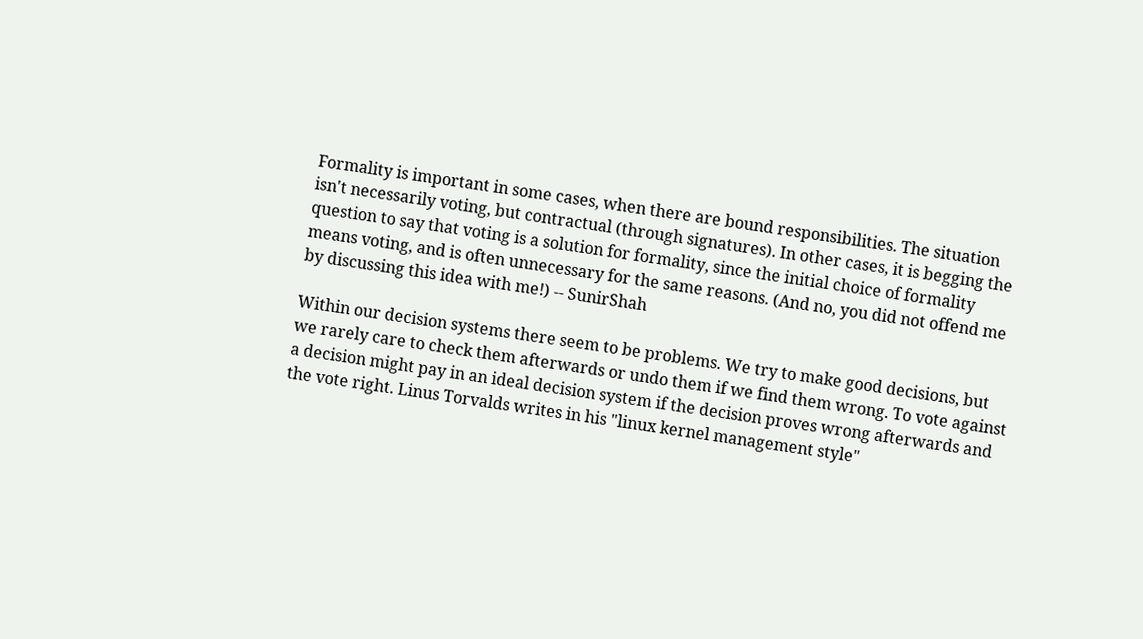Formality is important in some cases, when there are bound responsibilities. The situation isn't necessarily voting, but contractual (through signatures). In other cases, it is begging the question to say that voting is a solution for formality, since the initial choice of formality means voting, and is often unnecessary for the same reasons. (And no, you did not offend me by discussing this idea with me!) -- SunirShah

Within our decision systems there seem to be problems. We try to make good decisions, but we rarely care to check them afterwards or undo them if we find them wrong. To vote against a decision might pay in an ideal decision system if the decision proves wrong afterwards and the vote right. Linus Torvalds writes in his "linux kernel management style"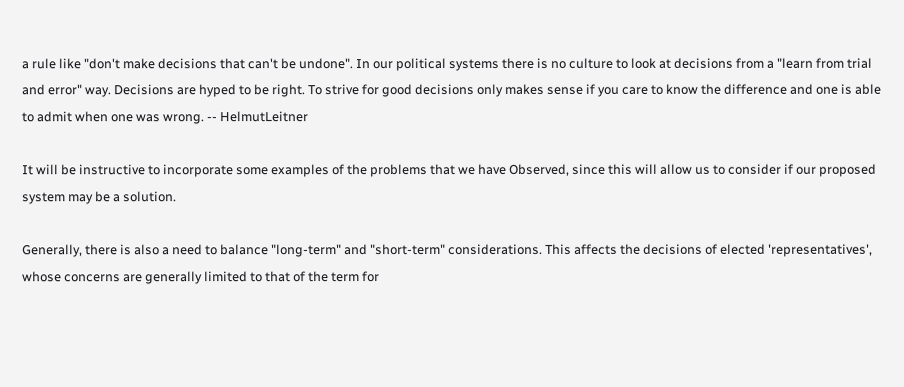a rule like "don't make decisions that can't be undone". In our political systems there is no culture to look at decisions from a "learn from trial and error" way. Decisions are hyped to be right. To strive for good decisions only makes sense if you care to know the difference and one is able to admit when one was wrong. -- HelmutLeitner

It will be instructive to incorporate some examples of the problems that we have Observed, since this will allow us to consider if our proposed system may be a solution.

Generally, there is also a need to balance "long-term" and "short-term" considerations. This affects the decisions of elected 'representatives', whose concerns are generally limited to that of the term for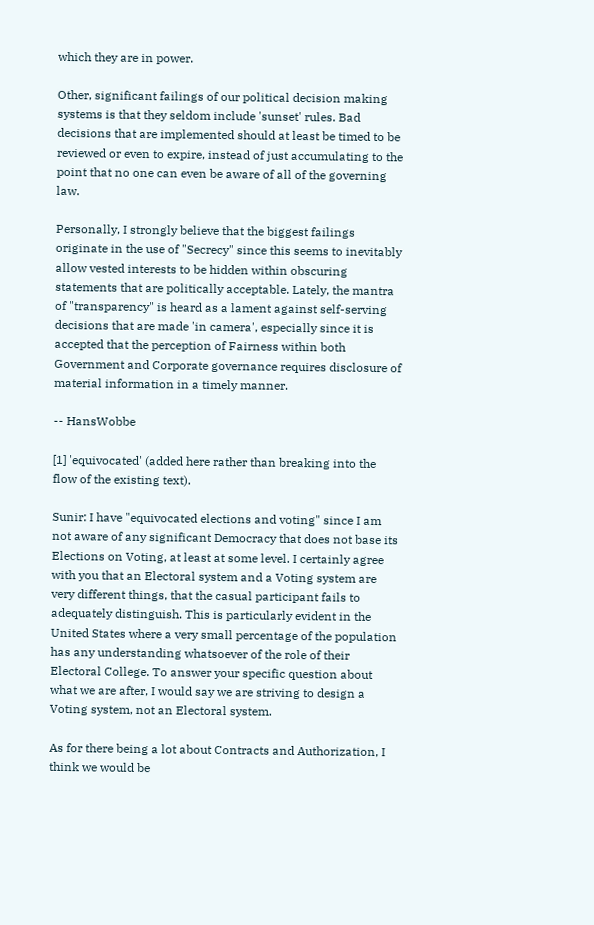which they are in power.

Other, significant failings of our political decision making systems is that they seldom include 'sunset' rules. Bad decisions that are implemented should at least be timed to be reviewed or even to expire, instead of just accumulating to the point that no one can even be aware of all of the governing law.

Personally, I strongly believe that the biggest failings originate in the use of "Secrecy" since this seems to inevitably allow vested interests to be hidden within obscuring statements that are politically acceptable. Lately, the mantra of "transparency" is heard as a lament against self-serving decisions that are made 'in camera', especially since it is accepted that the perception of Fairness within both Government and Corporate governance requires disclosure of material information in a timely manner.

-- HansWobbe

[1] 'equivocated' (added here rather than breaking into the flow of the existing text).

Sunir: I have "equivocated elections and voting" since I am not aware of any significant Democracy that does not base its Elections on Voting, at least at some level. I certainly agree with you that an Electoral system and a Voting system are very different things, that the casual participant fails to adequately distinguish. This is particularly evident in the United States where a very small percentage of the population has any understanding whatsoever of the role of their Electoral College. To answer your specific question about what we are after, I would say we are striving to design a Voting system, not an Electoral system.

As for there being a lot about Contracts and Authorization, I think we would be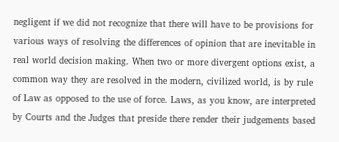negligent if we did not recognize that there will have to be provisions for various ways of resolving the differences of opinion that are inevitable in real world decision making. When two or more divergent options exist, a common way they are resolved in the modern, civilized world, is by rule of Law as opposed to the use of force. Laws, as you know, are interpreted by Courts and the Judges that preside there render their judgements based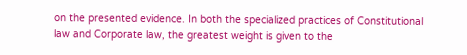on the presented evidence. In both the specialized practices of Constitutional law and Corporate law, the greatest weight is given to the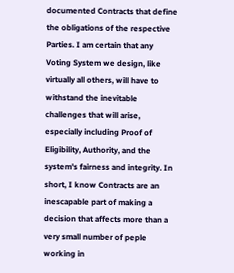documented Contracts that define the obligations of the respective Parties. I am certain that any Voting System we design, like virtually all others, will have to withstand the inevitable challenges that will arise, especially including Proof of Eligibility, Authority, and the system's fairness and integrity. In short, I know Contracts are an inescapable part of making a decision that affects more than a very small number of peple working in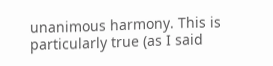unanimous harmony. This is particularly true (as I said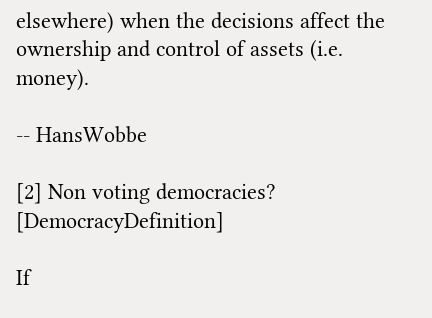elsewhere) when the decisions affect the ownership and control of assets (i.e. money).

-- HansWobbe

[2] Non voting democracies? [DemocracyDefinition]

If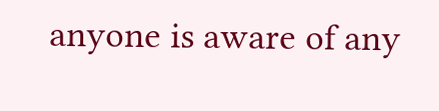anyone is aware of any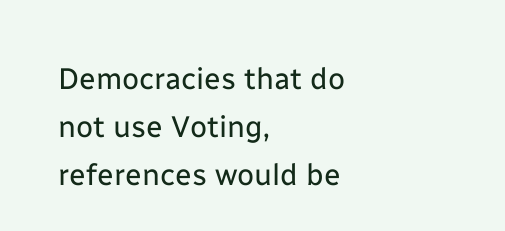Democracies that do not use Voting, references would be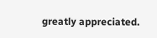greatly appreciated.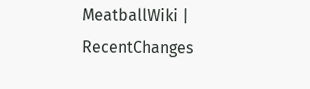MeatballWiki | RecentChanges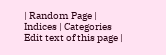| Random Page | Indices | Categories
Edit text of this page |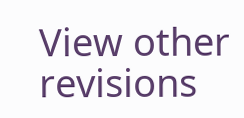View other revisions